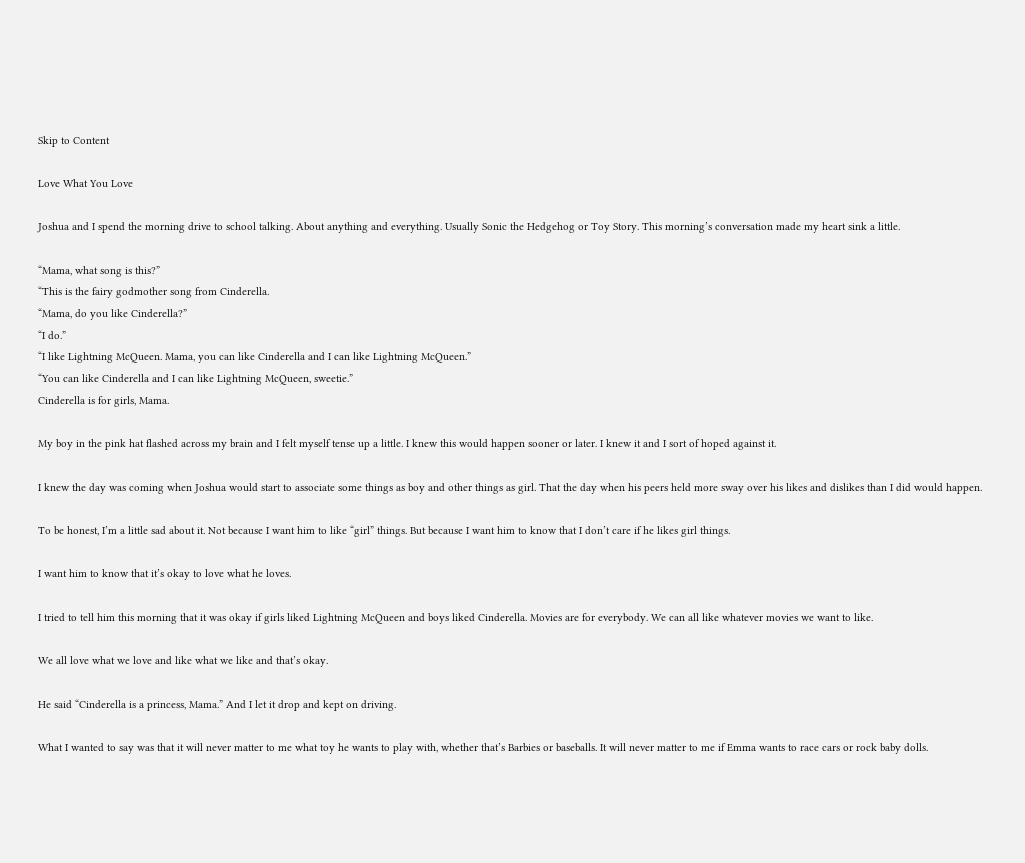Skip to Content

Love What You Love

Joshua and I spend the morning drive to school talking. About anything and everything. Usually Sonic the Hedgehog or Toy Story. This morning’s conversation made my heart sink a little.

“Mama, what song is this?”
“This is the fairy godmother song from Cinderella.
“Mama, do you like Cinderella?”
“I do.”
“I like Lightning McQueen. Mama, you can like Cinderella and I can like Lightning McQueen.”
“You can like Cinderella and I can like Lightning McQueen, sweetie.”
Cinderella is for girls, Mama.

My boy in the pink hat flashed across my brain and I felt myself tense up a little. I knew this would happen sooner or later. I knew it and I sort of hoped against it.

I knew the day was coming when Joshua would start to associate some things as boy and other things as girl. That the day when his peers held more sway over his likes and dislikes than I did would happen.

To be honest, I’m a little sad about it. Not because I want him to like “girl” things. But because I want him to know that I don’t care if he likes girl things.

I want him to know that it’s okay to love what he loves.

I tried to tell him this morning that it was okay if girls liked Lightning McQueen and boys liked Cinderella. Movies are for everybody. We can all like whatever movies we want to like.

We all love what we love and like what we like and that’s okay.

He said “Cinderella is a princess, Mama.” And I let it drop and kept on driving.

What I wanted to say was that it will never matter to me what toy he wants to play with, whether that’s Barbies or baseballs. It will never matter to me if Emma wants to race cars or rock baby dolls.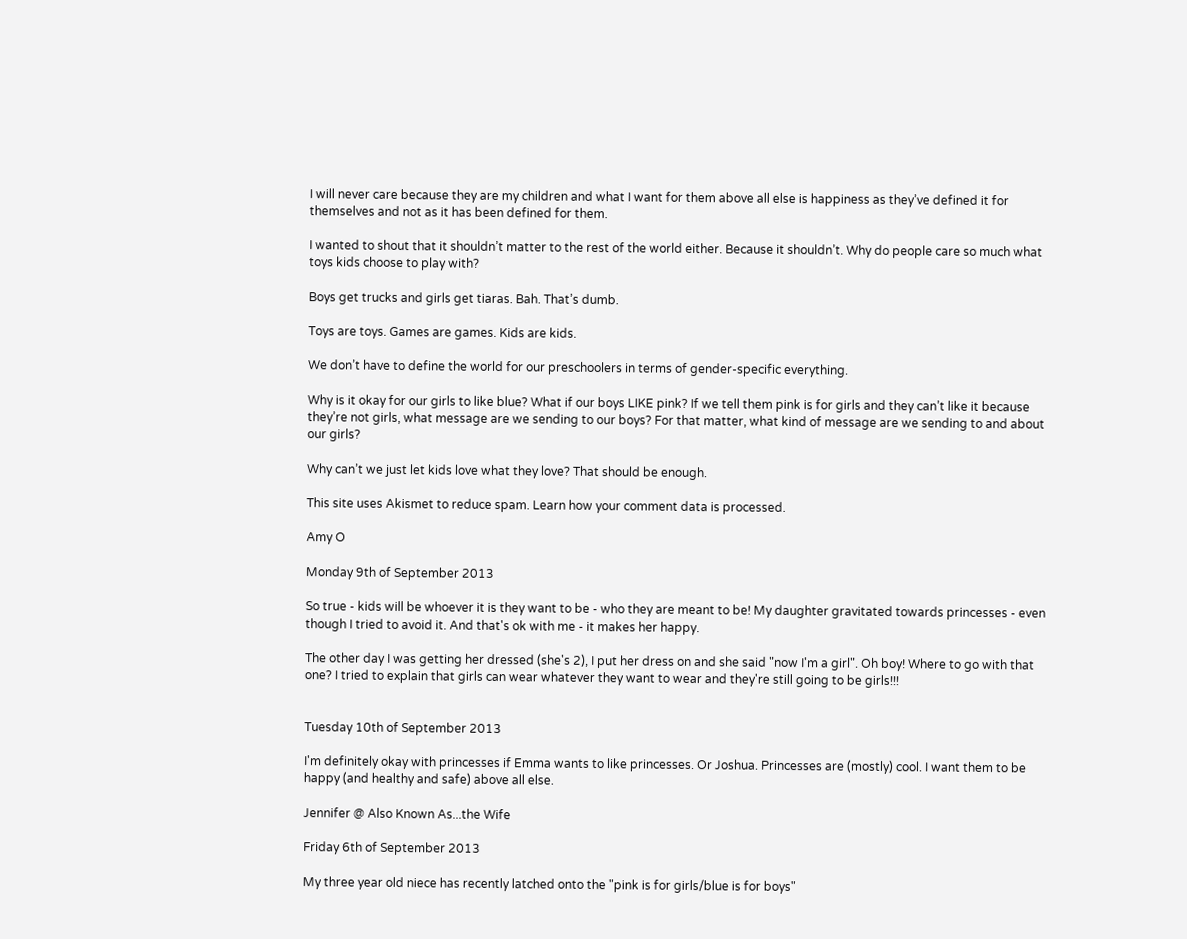I will never care because they are my children and what I want for them above all else is happiness as they’ve defined it for themselves and not as it has been defined for them.

I wanted to shout that it shouldn’t matter to the rest of the world either. Because it shouldn’t. Why do people care so much what toys kids choose to play with?

Boys get trucks and girls get tiaras. Bah. That’s dumb.

Toys are toys. Games are games. Kids are kids.

We don’t have to define the world for our preschoolers in terms of gender-specific everything.

Why is it okay for our girls to like blue? What if our boys LIKE pink? If we tell them pink is for girls and they can’t like it because they’re not girls, what message are we sending to our boys? For that matter, what kind of message are we sending to and about our girls?

Why can’t we just let kids love what they love? That should be enough.

This site uses Akismet to reduce spam. Learn how your comment data is processed.

Amy O

Monday 9th of September 2013

So true - kids will be whoever it is they want to be - who they are meant to be! My daughter gravitated towards princesses - even though I tried to avoid it. And that's ok with me - it makes her happy.

The other day I was getting her dressed (she's 2), I put her dress on and she said "now I'm a girl". Oh boy! Where to go with that one? I tried to explain that girls can wear whatever they want to wear and they're still going to be girls!!!


Tuesday 10th of September 2013

I'm definitely okay with princesses if Emma wants to like princesses. Or Joshua. Princesses are (mostly) cool. I want them to be happy (and healthy and safe) above all else.

Jennifer @ Also Known As...the Wife

Friday 6th of September 2013

My three year old niece has recently latched onto the "pink is for girls/blue is for boys"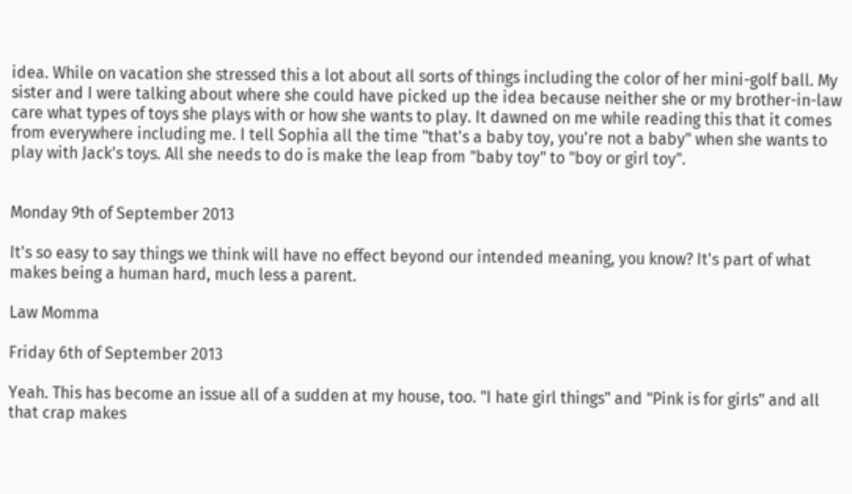idea. While on vacation she stressed this a lot about all sorts of things including the color of her mini-golf ball. My sister and I were talking about where she could have picked up the idea because neither she or my brother-in-law care what types of toys she plays with or how she wants to play. It dawned on me while reading this that it comes from everywhere including me. I tell Sophia all the time "that's a baby toy, you're not a baby" when she wants to play with Jack's toys. All she needs to do is make the leap from "baby toy" to "boy or girl toy".


Monday 9th of September 2013

It's so easy to say things we think will have no effect beyond our intended meaning, you know? It's part of what makes being a human hard, much less a parent.

Law Momma

Friday 6th of September 2013

Yeah. This has become an issue all of a sudden at my house, too. "I hate girl things" and "Pink is for girls" and all that crap makes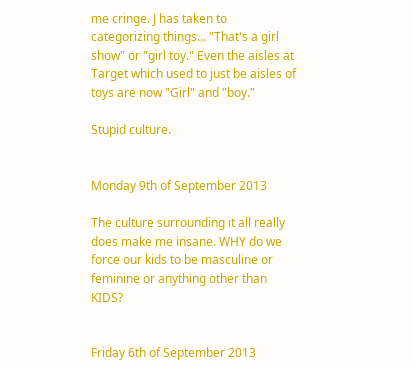me cringe. J has taken to categorizing things... "That's a girl show" or "girl toy." Even the aisles at Target which used to just be aisles of toys are now "Girl" and "boy."

Stupid culture.


Monday 9th of September 2013

The culture surrounding it all really does make me insane. WHY do we force our kids to be masculine or feminine or anything other than KIDS?


Friday 6th of September 2013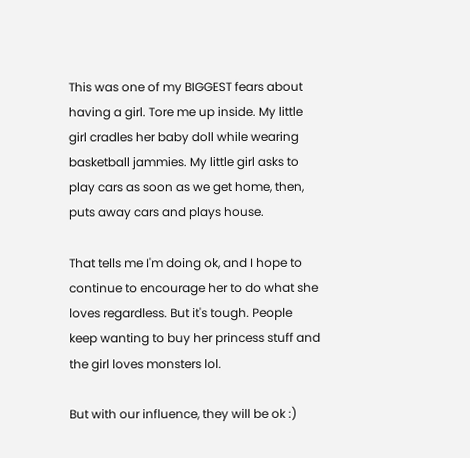This was one of my BIGGEST fears about having a girl. Tore me up inside. My little girl cradles her baby doll while wearing basketball jammies. My little girl asks to play cars as soon as we get home, then, puts away cars and plays house.

That tells me I'm doing ok, and I hope to continue to encourage her to do what she loves regardless. But it's tough. People keep wanting to buy her princess stuff and the girl loves monsters lol.

But with our influence, they will be ok :)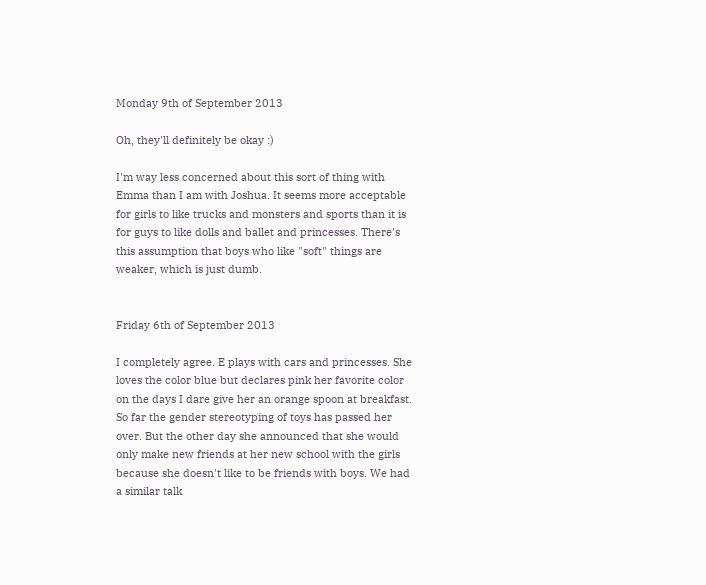Monday 9th of September 2013

Oh, they'll definitely be okay :)

I'm way less concerned about this sort of thing with Emma than I am with Joshua. It seems more acceptable for girls to like trucks and monsters and sports than it is for guys to like dolls and ballet and princesses. There's this assumption that boys who like "soft" things are weaker, which is just dumb.


Friday 6th of September 2013

I completely agree. E plays with cars and princesses. She loves the color blue but declares pink her favorite color on the days I dare give her an orange spoon at breakfast. So far the gender stereotyping of toys has passed her over. But the other day she announced that she would only make new friends at her new school with the girls because she doesn't like to be friends with boys. We had a similar talk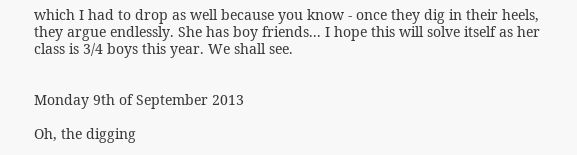which I had to drop as well because you know - once they dig in their heels, they argue endlessly. She has boy friends... I hope this will solve itself as her class is 3/4 boys this year. We shall see.


Monday 9th of September 2013

Oh, the digging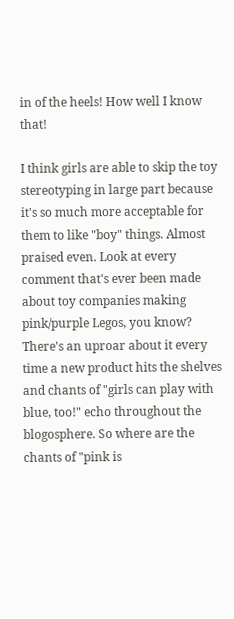in of the heels! How well I know that!

I think girls are able to skip the toy stereotyping in large part because it's so much more acceptable for them to like "boy" things. Almost praised even. Look at every comment that's ever been made about toy companies making pink/purple Legos, you know? There's an uproar about it every time a new product hits the shelves and chants of "girls can play with blue, too!" echo throughout the blogosphere. So where are the chants of "pink is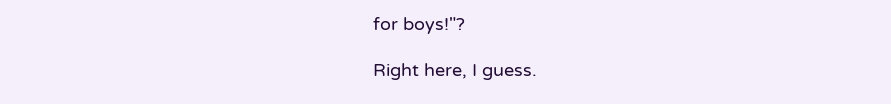for boys!"?

Right here, I guess.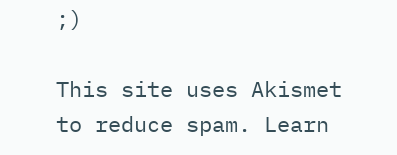;)

This site uses Akismet to reduce spam. Learn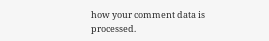how your comment data is processed.